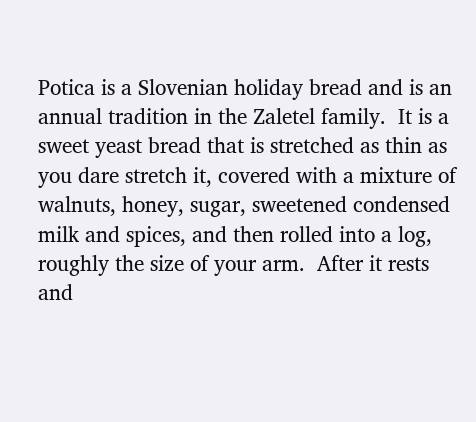Potica is a Slovenian holiday bread and is an annual tradition in the Zaletel family.  It is a sweet yeast bread that is stretched as thin as you dare stretch it, covered with a mixture of walnuts, honey, sugar, sweetened condensed milk and spices, and then rolled into a log, roughly the size of your arm.  After it rests and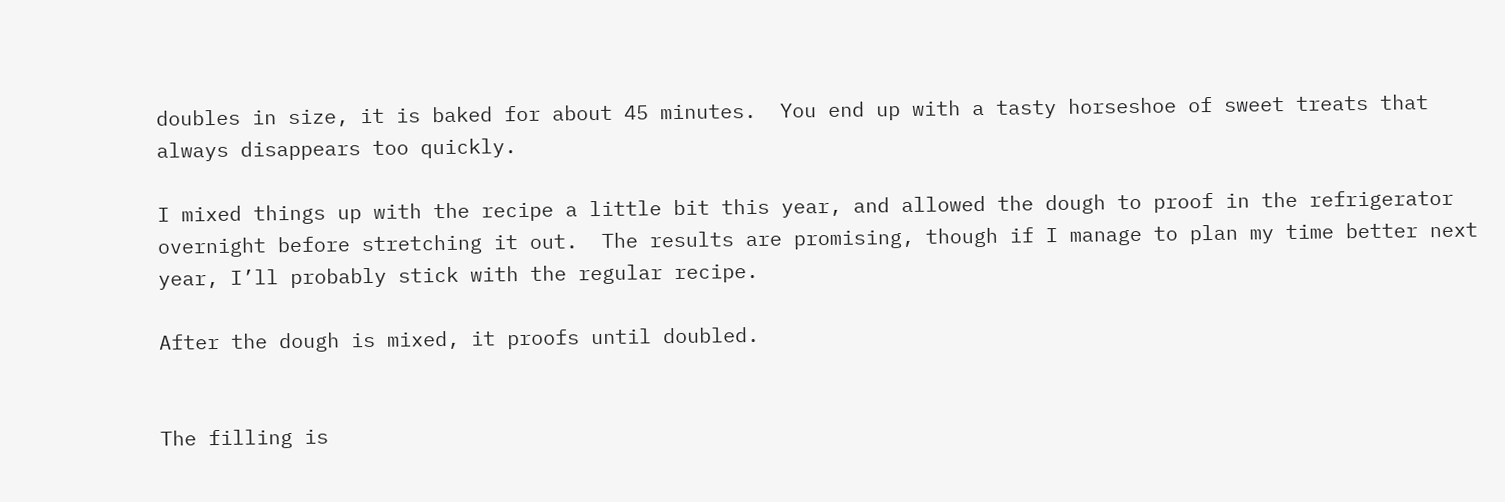doubles in size, it is baked for about 45 minutes.  You end up with a tasty horseshoe of sweet treats that always disappears too quickly.

I mixed things up with the recipe a little bit this year, and allowed the dough to proof in the refrigerator overnight before stretching it out.  The results are promising, though if I manage to plan my time better next year, I’ll probably stick with the regular recipe.

After the dough is mixed, it proofs until doubled.


The filling is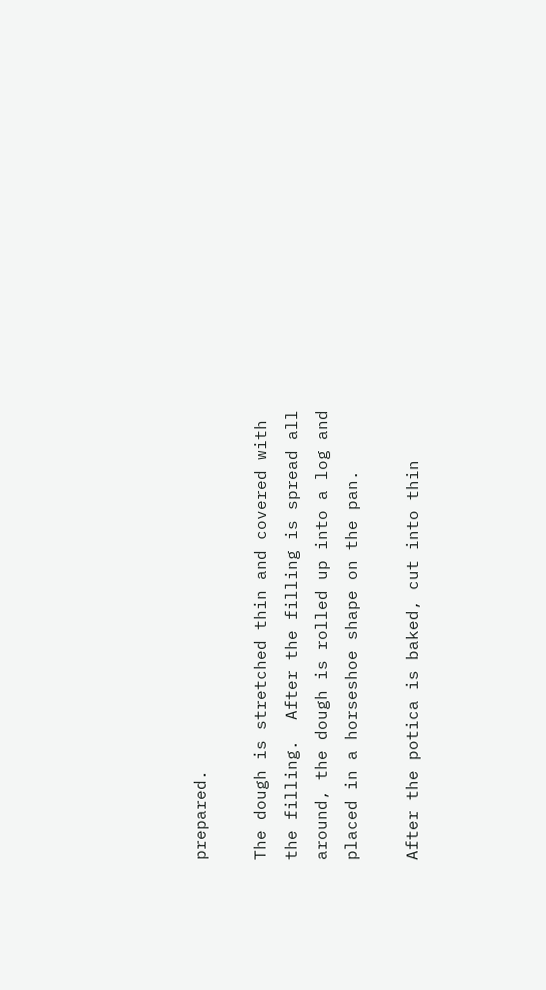prepared.

The dough is stretched thin and covered with the filling.  After the filling is spread all around, the dough is rolled up into a log and placed in a horseshoe shape on the pan.

After the potica is baked, cut into thin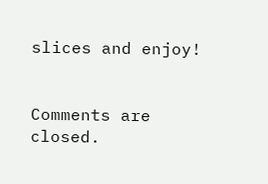slices and enjoy!


Comments are closed.